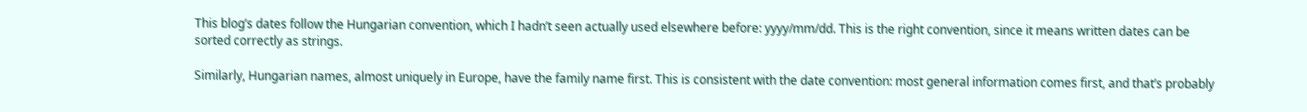This blog’s dates follow the Hungarian convention, which I hadn’t seen actually used elsewhere before: yyyy/mm/dd. This is the right convention, since it means written dates can be sorted correctly as strings.

Similarly, Hungarian names, almost uniquely in Europe, have the family name first. This is consistent with the date convention: most general information comes first, and that’s probably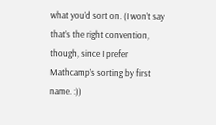what you’d sort on. (I won’t say that’s the right convention, though, since I prefer Mathcamp’s sorting by first name. :))